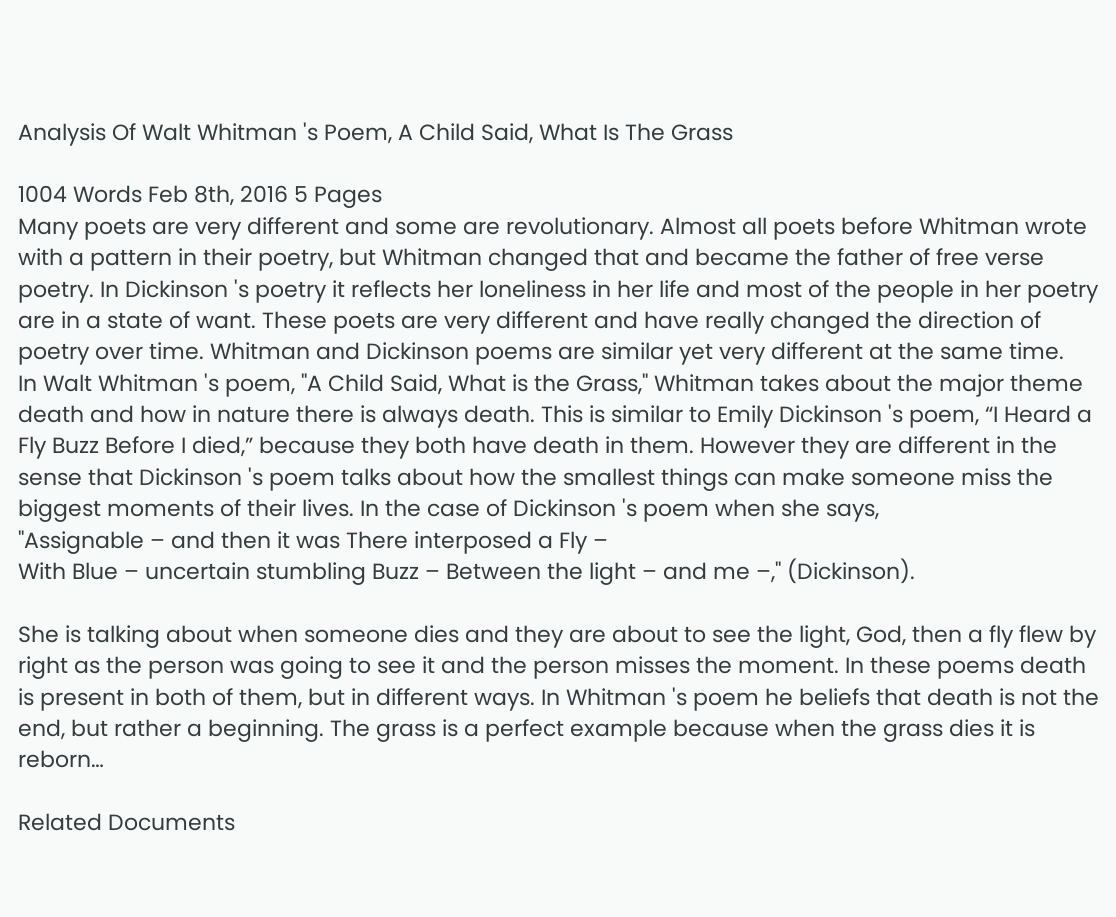Analysis Of Walt Whitman 's Poem, A Child Said, What Is The Grass

1004 Words Feb 8th, 2016 5 Pages
Many poets are very different and some are revolutionary. Almost all poets before Whitman wrote with a pattern in their poetry, but Whitman changed that and became the father of free verse poetry. In Dickinson 's poetry it reflects her loneliness in her life and most of the people in her poetry are in a state of want. These poets are very different and have really changed the direction of poetry over time. Whitman and Dickinson poems are similar yet very different at the same time.
In Walt Whitman 's poem, "A Child Said, What is the Grass," Whitman takes about the major theme death and how in nature there is always death. This is similar to Emily Dickinson 's poem, “I Heard a Fly Buzz Before I died,” because they both have death in them. However they are different in the sense that Dickinson 's poem talks about how the smallest things can make someone miss the biggest moments of their lives. In the case of Dickinson 's poem when she says,
"Assignable – and then it was There interposed a Fly –
With Blue – uncertain stumbling Buzz – Between the light – and me –," (Dickinson).

She is talking about when someone dies and they are about to see the light, God, then a fly flew by right as the person was going to see it and the person misses the moment. In these poems death is present in both of them, but in different ways. In Whitman 's poem he beliefs that death is not the end, but rather a beginning. The grass is a perfect example because when the grass dies it is reborn…

Related Documents